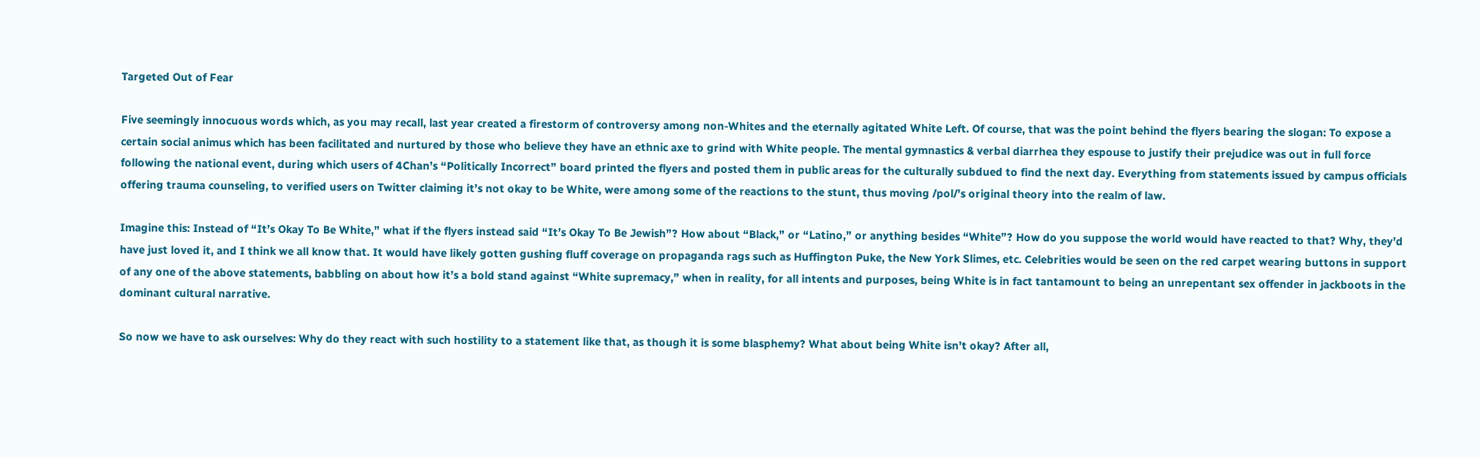Targeted Out of Fear

Five seemingly innocuous words which, as you may recall, last year created a firestorm of controversy among non-Whites and the eternally agitated White Left. Of course, that was the point behind the flyers bearing the slogan: To expose a certain social animus which has been facilitated and nurtured by those who believe they have an ethnic axe to grind with White people. The mental gymnastics & verbal diarrhea they espouse to justify their prejudice was out in full force following the national event, during which users of 4Chan’s “Politically Incorrect” board printed the flyers and posted them in public areas for the culturally subdued to find the next day. Everything from statements issued by campus officials offering trauma counseling, to verified users on Twitter claiming it’s not okay to be White, were among some of the reactions to the stunt, thus moving /pol/’s original theory into the realm of law.

Imagine this: Instead of “It’s Okay To Be White,” what if the flyers instead said “It’s Okay To Be Jewish”? How about “Black,” or “Latino,” or anything besides “White”? How do you suppose the world would have reacted to that? Why, they’d have just loved it, and I think we all know that. It would have likely gotten gushing fluff coverage on propaganda rags such as Huffington Puke, the New York Slimes, etc. Celebrities would be seen on the red carpet wearing buttons in support of any one of the above statements, babbling on about how it’s a bold stand against “White supremacy,” when in reality, for all intents and purposes, being White is in fact tantamount to being an unrepentant sex offender in jackboots in the dominant cultural narrative.

So now we have to ask ourselves: Why do they react with such hostility to a statement like that, as though it is some blasphemy? What about being White isn’t okay? After all,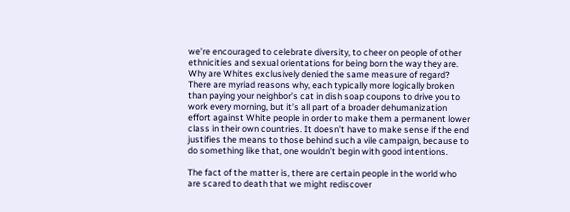we’re encouraged to celebrate diversity, to cheer on people of other ethnicities and sexual orientations for being born the way they are. Why are Whites exclusively denied the same measure of regard? There are myriad reasons why, each typically more logically broken than paying your neighbor’s cat in dish soap coupons to drive you to work every morning, but it’s all part of a broader dehumanization effort against White people in order to make them a permanent lower class in their own countries. It doesn’t have to make sense if the end justifies the means to those behind such a vile campaign, because to do something like that, one wouldn’t begin with good intentions.

The fact of the matter is, there are certain people in the world who are scared to death that we might rediscover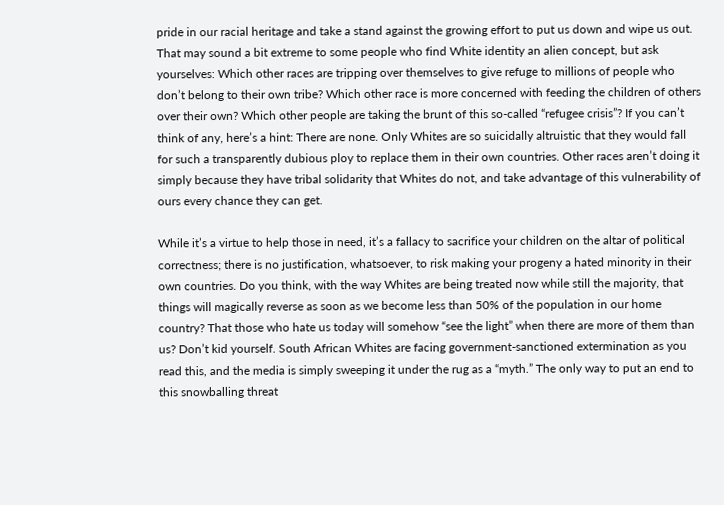pride in our racial heritage and take a stand against the growing effort to put us down and wipe us out. That may sound a bit extreme to some people who find White identity an alien concept, but ask yourselves: Which other races are tripping over themselves to give refuge to millions of people who don’t belong to their own tribe? Which other race is more concerned with feeding the children of others over their own? Which other people are taking the brunt of this so-called “refugee crisis”? If you can’t think of any, here’s a hint: There are none. Only Whites are so suicidally altruistic that they would fall for such a transparently dubious ploy to replace them in their own countries. Other races aren’t doing it simply because they have tribal solidarity that Whites do not, and take advantage of this vulnerability of ours every chance they can get.

While it’s a virtue to help those in need, it’s a fallacy to sacrifice your children on the altar of political correctness; there is no justification, whatsoever, to risk making your progeny a hated minority in their own countries. Do you think, with the way Whites are being treated now while still the majority, that things will magically reverse as soon as we become less than 50% of the population in our home country? That those who hate us today will somehow “see the light” when there are more of them than us? Don’t kid yourself. South African Whites are facing government-sanctioned extermination as you read this, and the media is simply sweeping it under the rug as a “myth.” The only way to put an end to this snowballing threat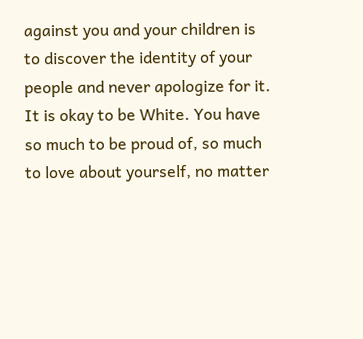against you and your children is to discover the identity of your people and never apologize for it. It is okay to be White. You have so much to be proud of, so much to love about yourself, no matter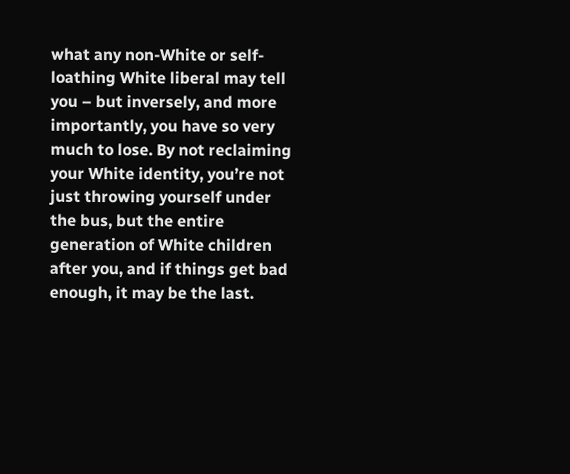what any non-White or self-loathing White liberal may tell you – but inversely, and more importantly, you have so very much to lose. By not reclaiming your White identity, you’re not just throwing yourself under the bus, but the entire generation of White children after you, and if things get bad enough, it may be the last.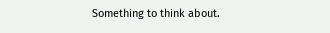Something to think about.